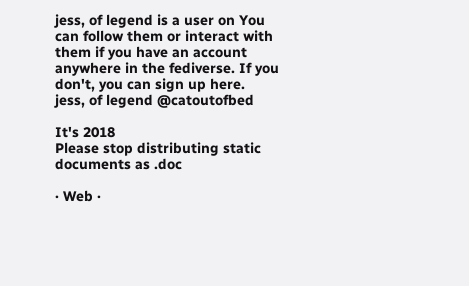jess, of legend is a user on You can follow them or interact with them if you have an account anywhere in the fediverse. If you don't, you can sign up here.
jess, of legend @catoutofbed

It's 2018
Please stop distributing static documents as .doc

· Web ·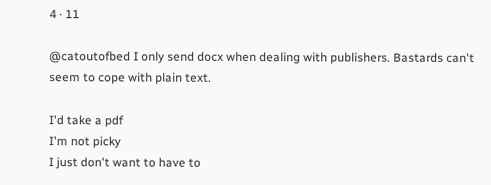4 · 11

@catoutofbed I only send docx when dealing with publishers. Bastards can't seem to cope with plain text.

I'd take a pdf
I'm not picky
I just don't want to have to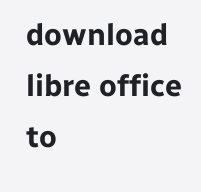download libre office to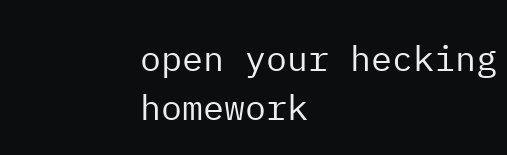open your hecking homework